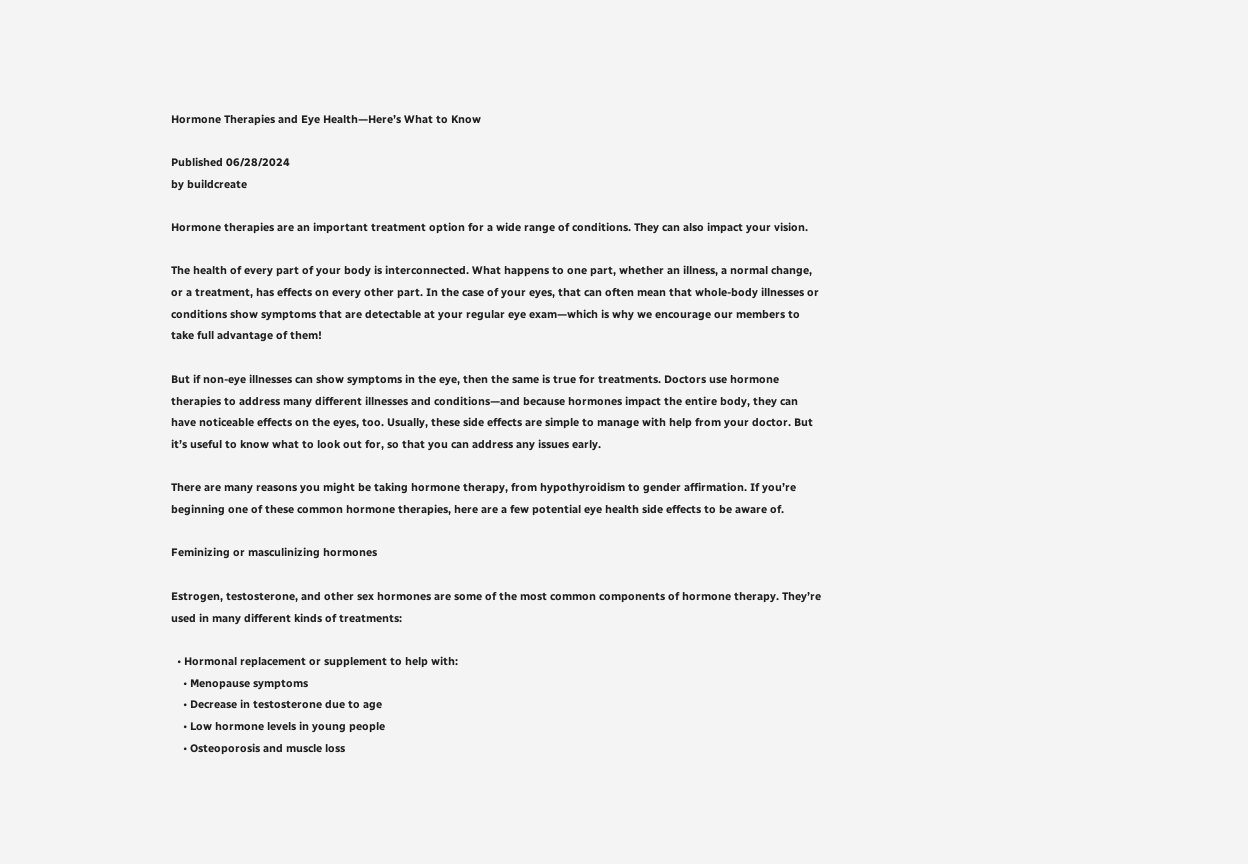Hormone Therapies and Eye Health—Here’s What to Know

Published 06/28/2024
by buildcreate

Hormone therapies are an important treatment option for a wide range of conditions. They can also impact your vision.

The health of every part of your body is interconnected. What happens to one part, whether an illness, a normal change, or a treatment, has effects on every other part. In the case of your eyes, that can often mean that whole-body illnesses or conditions show symptoms that are detectable at your regular eye exam—which is why we encourage our members to take full advantage of them!

But if non-eye illnesses can show symptoms in the eye, then the same is true for treatments. Doctors use hormone therapies to address many different illnesses and conditions—and because hormones impact the entire body, they can have noticeable effects on the eyes, too. Usually, these side effects are simple to manage with help from your doctor. But it’s useful to know what to look out for, so that you can address any issues early.

There are many reasons you might be taking hormone therapy, from hypothyroidism to gender affirmation. If you’re beginning one of these common hormone therapies, here are a few potential eye health side effects to be aware of.

Feminizing or masculinizing hormones

Estrogen, testosterone, and other sex hormones are some of the most common components of hormone therapy. They’re used in many different kinds of treatments:

  • Hormonal replacement or supplement to help with:
    • Menopause symptoms
    • Decrease in testosterone due to age
    • Low hormone levels in young people
    • Osteoporosis and muscle loss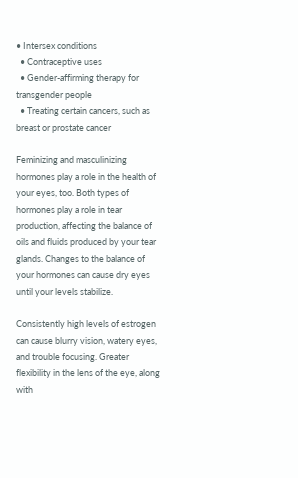• Intersex conditions
  • Contraceptive uses
  • Gender-affirming therapy for transgender people
  • Treating certain cancers, such as breast or prostate cancer

Feminizing and masculinizing hormones play a role in the health of your eyes, too. Both types of hormones play a role in tear production, affecting the balance of oils and fluids produced by your tear glands. Changes to the balance of your hormones can cause dry eyes until your levels stabilize.

Consistently high levels of estrogen can cause blurry vision, watery eyes, and trouble focusing. Greater flexibility in the lens of the eye, along with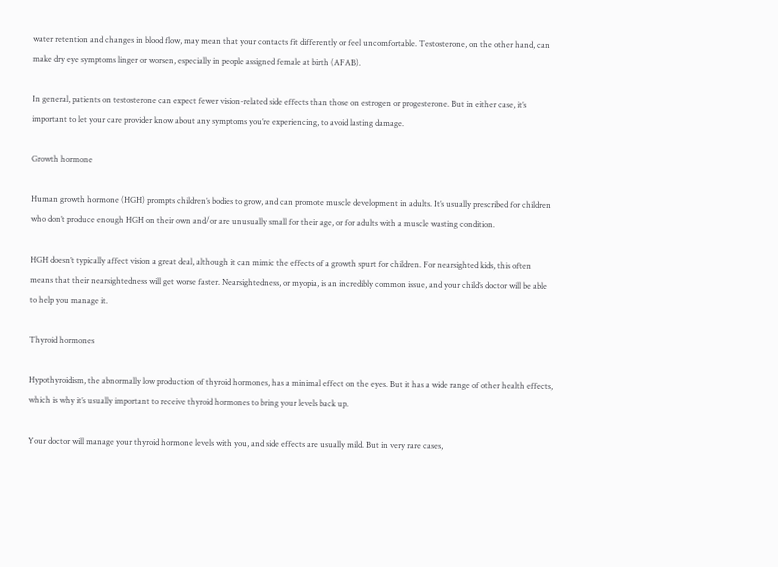water retention and changes in blood flow, may mean that your contacts fit differently or feel uncomfortable. Testosterone, on the other hand, can make dry eye symptoms linger or worsen, especially in people assigned female at birth (AFAB).

In general, patients on testosterone can expect fewer vision-related side effects than those on estrogen or progesterone. But in either case, it’s important to let your care provider know about any symptoms you’re experiencing, to avoid lasting damage.

Growth hormone

Human growth hormone (HGH) prompts children’s bodies to grow, and can promote muscle development in adults. It’s usually prescribed for children who don’t produce enough HGH on their own and/or are unusually small for their age, or for adults with a muscle wasting condition.

HGH doesn’t typically affect vision a great deal, although it can mimic the effects of a growth spurt for children. For nearsighted kids, this often means that their nearsightedness will get worse faster. Nearsightedness, or myopia, is an incredibly common issue, and your child’s doctor will be able to help you manage it.

Thyroid hormones

Hypothyroidism, the abnormally low production of thyroid hormones, has a minimal effect on the eyes. But it has a wide range of other health effects, which is why it’s usually important to receive thyroid hormones to bring your levels back up.

Your doctor will manage your thyroid hormone levels with you, and side effects are usually mild. But in very rare cases,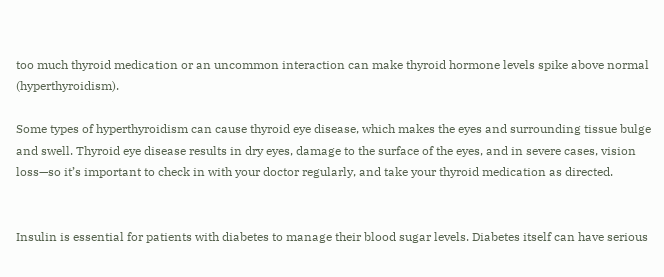too much thyroid medication or an uncommon interaction can make thyroid hormone levels spike above normal (hyperthyroidism).

Some types of hyperthyroidism can cause thyroid eye disease, which makes the eyes and surrounding tissue bulge and swell. Thyroid eye disease results in dry eyes, damage to the surface of the eyes, and in severe cases, vision loss—so it’s important to check in with your doctor regularly, and take your thyroid medication as directed.


Insulin is essential for patients with diabetes to manage their blood sugar levels. Diabetes itself can have serious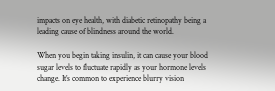impacts on eye health, with diabetic retinopathy being a leading cause of blindness around the world.

When you begin taking insulin, it can cause your blood sugar levels to fluctuate rapidly as your hormone levels change. It’s common to experience blurry vision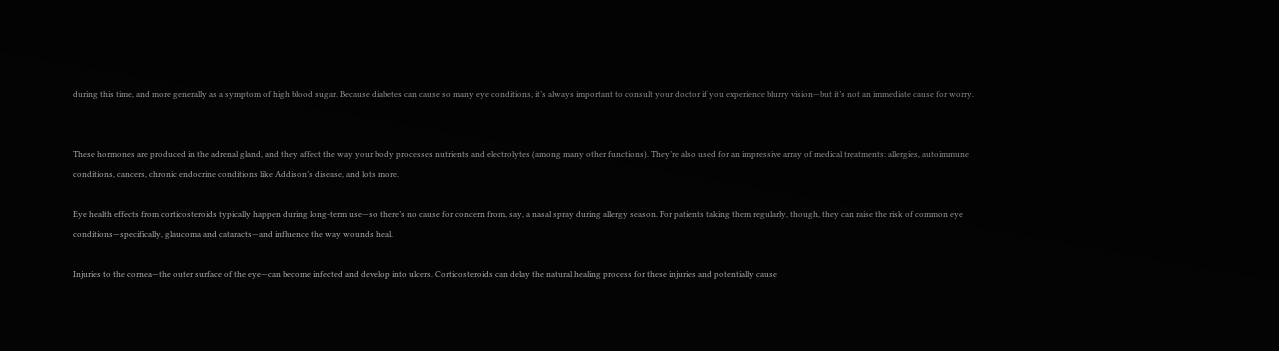during this time, and more generally as a symptom of high blood sugar. Because diabetes can cause so many eye conditions, it’s always important to consult your doctor if you experience blurry vision—but it’s not an immediate cause for worry.


These hormones are produced in the adrenal gland, and they affect the way your body processes nutrients and electrolytes (among many other functions). They’re also used for an impressive array of medical treatments: allergies, autoimmune conditions, cancers, chronic endocrine conditions like Addison’s disease, and lots more.

Eye health effects from corticosteroids typically happen during long-term use—so there’s no cause for concern from, say, a nasal spray during allergy season. For patients taking them regularly, though, they can raise the risk of common eye conditions—specifically, glaucoma and cataracts—and influence the way wounds heal.

Injuries to the cornea—the outer surface of the eye—can become infected and develop into ulcers. Corticosteroids can delay the natural healing process for these injuries and potentially cause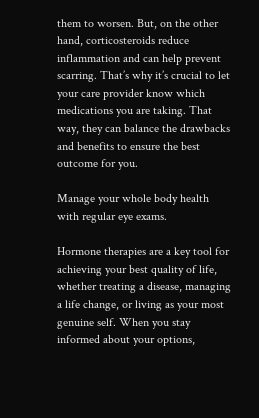them to worsen. But, on the other hand, corticosteroids reduce inflammation and can help prevent scarring. That’s why it’s crucial to let your care provider know which medications you are taking. That way, they can balance the drawbacks and benefits to ensure the best outcome for you.

Manage your whole body health with regular eye exams.

Hormone therapies are a key tool for achieving your best quality of life, whether treating a disease, managing a life change, or living as your most genuine self. When you stay informed about your options,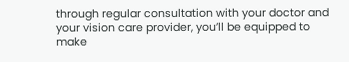through regular consultation with your doctor and your vision care provider, you’ll be equipped to make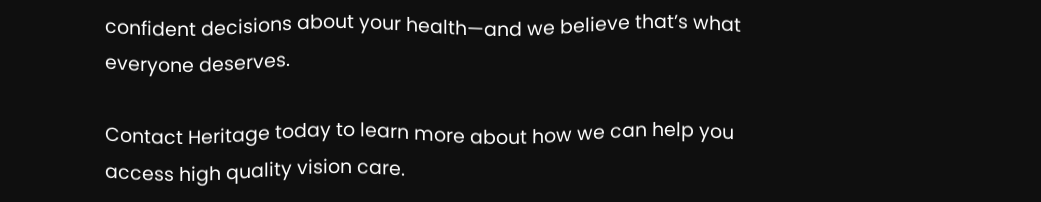confident decisions about your health—and we believe that’s what everyone deserves.

Contact Heritage today to learn more about how we can help you access high quality vision care.